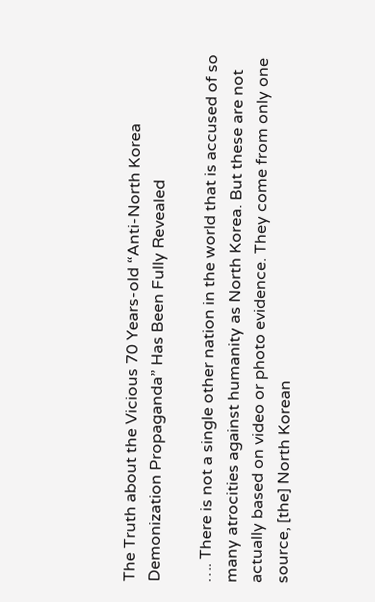The Truth about the Vicious 70 Years-old “Anti-North Korea Demonization Propaganda” Has Been Fully Revealed

…. There is not a single other nation in the world that is accused of so many atrocities against humanity as North Korea. But these are not actually based on video or photo evidence. They come from only one source, [the] North Korean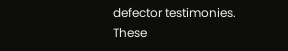defector testimonies. These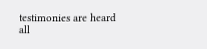testimonies are heard all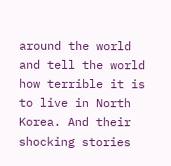around the world and tell the world how terrible it is to live in North Korea. And their shocking stories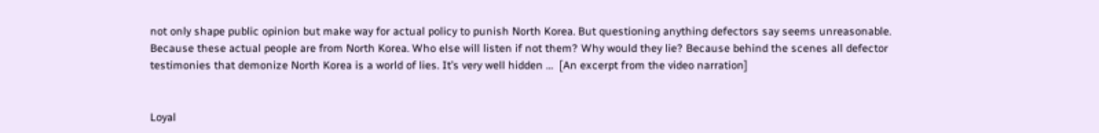not only shape public opinion but make way for actual policy to punish North Korea. But questioning anything defectors say seems unreasonable. Because these actual people are from North Korea. Who else will listen if not them? Why would they lie? Because behind the scenes all defector testimonies that demonize North Korea is a world of lies. It’s very well hidden …  [An excerpt from the video narration]


Loyal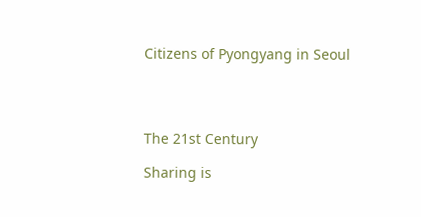Citizens of Pyongyang in Seoul




The 21st Century

Sharing is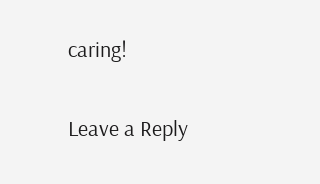caring!

Leave a Reply